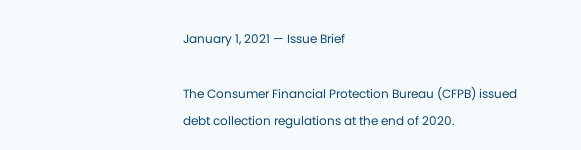January 1, 2021 — Issue Brief

The Consumer Financial Protection Bureau (CFPB) issued debt collection regulations at the end of 2020.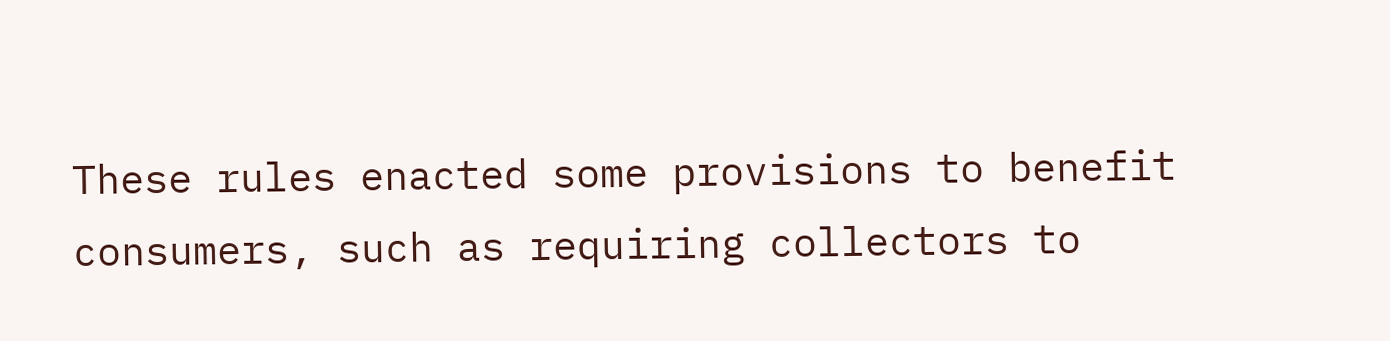These rules enacted some provisions to benefit consumers, such as requiring collectors to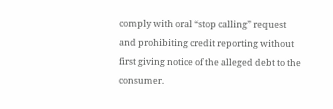comply with oral “stop calling” request and prohibiting credit reporting without first giving notice of the alleged debt to the consumer.